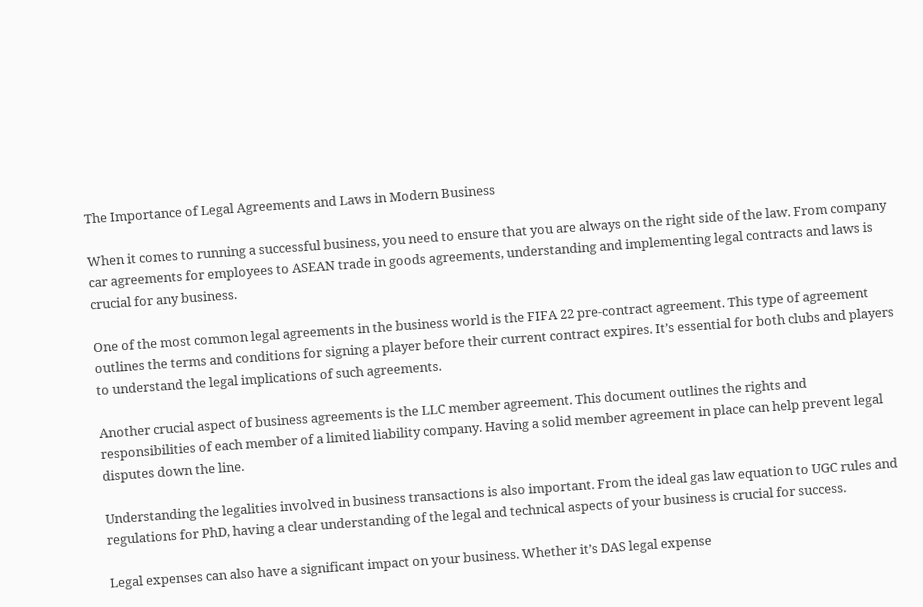The Importance of Legal Agreements and Laws in Modern Business

When it comes to running a successful business, you need to ensure that you are always on the right side of the law. From company car agreements for employees to ASEAN trade in goods agreements, understanding and implementing legal contracts and laws is crucial for any business.

One of the most common legal agreements in the business world is the FIFA 22 pre-contract agreement. This type of agreement outlines the terms and conditions for signing a player before their current contract expires. It’s essential for both clubs and players to understand the legal implications of such agreements.

Another crucial aspect of business agreements is the LLC member agreement. This document outlines the rights and responsibilities of each member of a limited liability company. Having a solid member agreement in place can help prevent legal disputes down the line.

Understanding the legalities involved in business transactions is also important. From the ideal gas law equation to UGC rules and regulations for PhD, having a clear understanding of the legal and technical aspects of your business is crucial for success.

Legal expenses can also have a significant impact on your business. Whether it’s DAS legal expense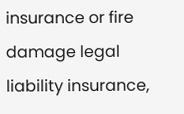insurance or fire damage legal liability insurance,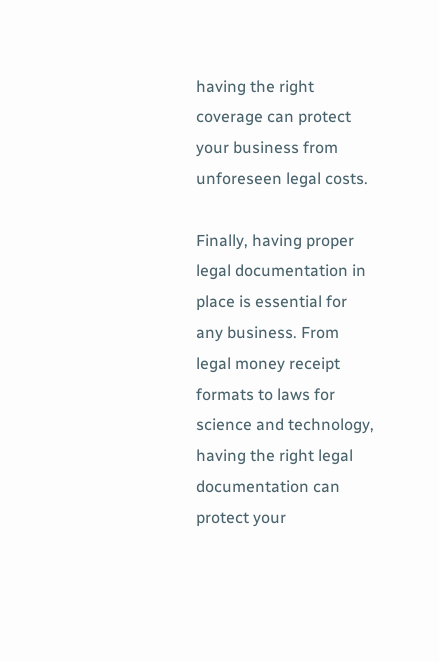having the right coverage can protect your business from unforeseen legal costs.

Finally, having proper legal documentation in place is essential for any business. From legal money receipt formats to laws for science and technology, having the right legal documentation can protect your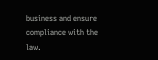business and ensure compliance with the law.